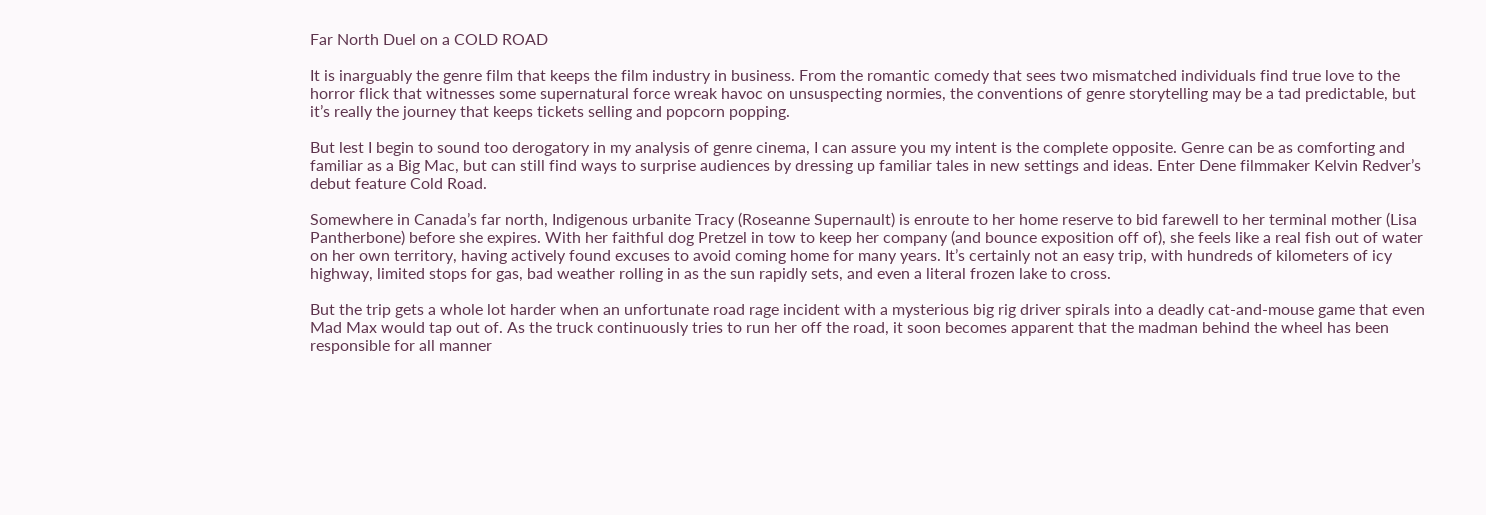Far North Duel on a COLD ROAD

It is inarguably the genre film that keeps the film industry in business. From the romantic comedy that sees two mismatched individuals find true love to the horror flick that witnesses some supernatural force wreak havoc on unsuspecting normies, the conventions of genre storytelling may be a tad predictable, but it’s really the journey that keeps tickets selling and popcorn popping.

But lest I begin to sound too derogatory in my analysis of genre cinema, I can assure you my intent is the complete opposite. Genre can be as comforting and familiar as a Big Mac, but can still find ways to surprise audiences by dressing up familiar tales in new settings and ideas. Enter Dene filmmaker Kelvin Redver’s debut feature Cold Road.

Somewhere in Canada’s far north, Indigenous urbanite Tracy (Roseanne Supernault) is enroute to her home reserve to bid farewell to her terminal mother (Lisa Pantherbone) before she expires. With her faithful dog Pretzel in tow to keep her company (and bounce exposition off of), she feels like a real fish out of water on her own territory, having actively found excuses to avoid coming home for many years. It’s certainly not an easy trip, with hundreds of kilometers of icy highway, limited stops for gas, bad weather rolling in as the sun rapidly sets, and even a literal frozen lake to cross.

But the trip gets a whole lot harder when an unfortunate road rage incident with a mysterious big rig driver spirals into a deadly cat-and-mouse game that even Mad Max would tap out of. As the truck continuously tries to run her off the road, it soon becomes apparent that the madman behind the wheel has been responsible for all manner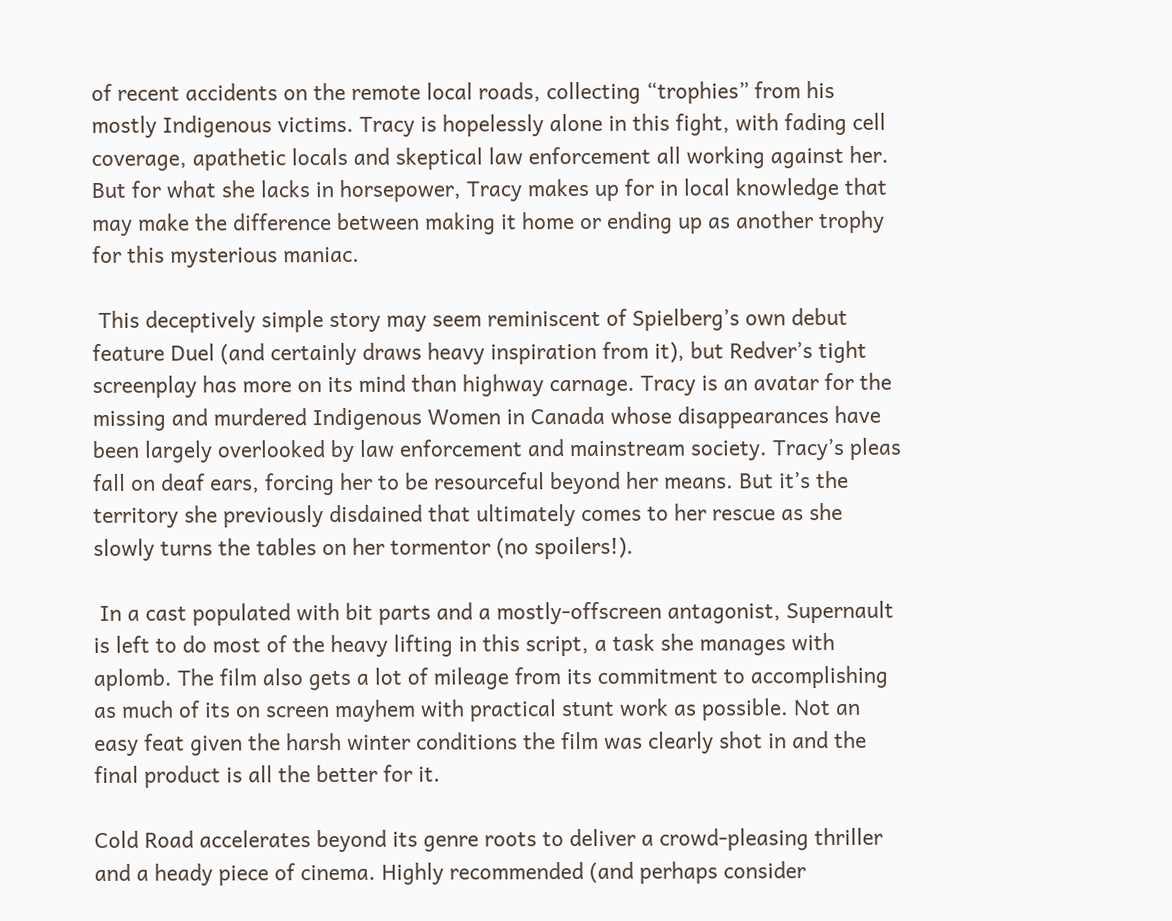of recent accidents on the remote local roads, collecting “trophies” from his mostly Indigenous victims. Tracy is hopelessly alone in this fight, with fading cell coverage, apathetic locals and skeptical law enforcement all working against her. But for what she lacks in horsepower, Tracy makes up for in local knowledge that may make the difference between making it home or ending up as another trophy for this mysterious maniac.

 This deceptively simple story may seem reminiscent of Spielberg’s own debut feature Duel (and certainly draws heavy inspiration from it), but Redver’s tight screenplay has more on its mind than highway carnage. Tracy is an avatar for the missing and murdered Indigenous Women in Canada whose disappearances have been largely overlooked by law enforcement and mainstream society. Tracy’s pleas fall on deaf ears, forcing her to be resourceful beyond her means. But it’s the territory she previously disdained that ultimately comes to her rescue as she slowly turns the tables on her tormentor (no spoilers!).

 In a cast populated with bit parts and a mostly-offscreen antagonist, Supernault is left to do most of the heavy lifting in this script, a task she manages with aplomb. The film also gets a lot of mileage from its commitment to accomplishing as much of its on screen mayhem with practical stunt work as possible. Not an easy feat given the harsh winter conditions the film was clearly shot in and the final product is all the better for it.

Cold Road accelerates beyond its genre roots to deliver a crowd-pleasing thriller and a heady piece of cinema. Highly recommended (and perhaps consider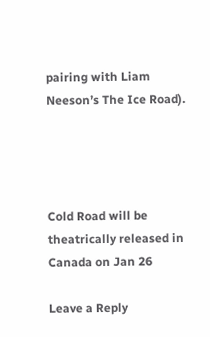pairing with Liam Neeson’s The Ice Road).




Cold Road will be theatrically released in Canada on Jan 26

Leave a Reply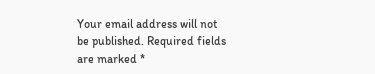Your email address will not be published. Required fields are marked *